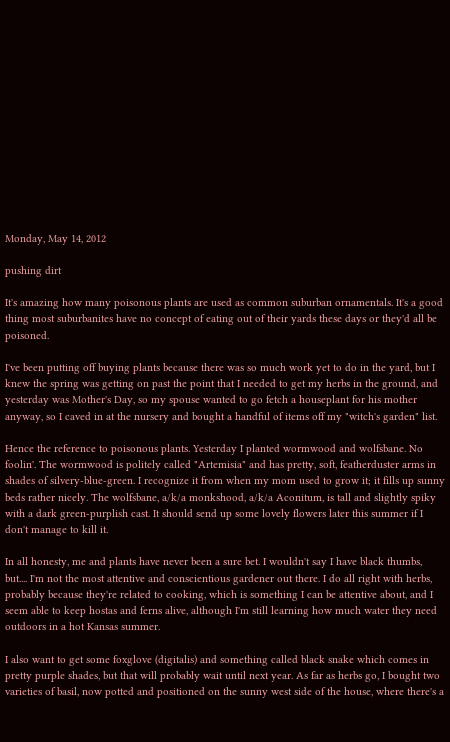Monday, May 14, 2012

pushing dirt

It's amazing how many poisonous plants are used as common suburban ornamentals. It's a good thing most suburbanites have no concept of eating out of their yards these days or they'd all be poisoned.

I've been putting off buying plants because there was so much work yet to do in the yard, but I knew the spring was getting on past the point that I needed to get my herbs in the ground, and yesterday was Mother's Day, so my spouse wanted to go fetch a houseplant for his mother anyway, so I caved in at the nursery and bought a handful of items off my "witch's garden" list.

Hence the reference to poisonous plants. Yesterday I planted wormwood and wolfsbane. No foolin'. The wormwood is politely called "Artemisia" and has pretty, soft, featherduster arms in shades of silvery-blue-green. I recognize it from when my mom used to grow it; it fills up sunny beds rather nicely. The wolfsbane, a/k/a monkshood, a/k/a Aconitum, is tall and slightly spiky with a dark green-purplish cast. It should send up some lovely flowers later this summer if I don't manage to kill it.

In all honesty, me and plants have never been a sure bet. I wouldn't say I have black thumbs, but.... I'm not the most attentive and conscientious gardener out there. I do all right with herbs, probably because they're related to cooking, which is something I can be attentive about, and I seem able to keep hostas and ferns alive, although I'm still learning how much water they need outdoors in a hot Kansas summer.

I also want to get some foxglove (digitalis) and something called black snake which comes in pretty purple shades, but that will probably wait until next year. As far as herbs go, I bought two varieties of basil, now potted and positioned on the sunny west side of the house, where there's a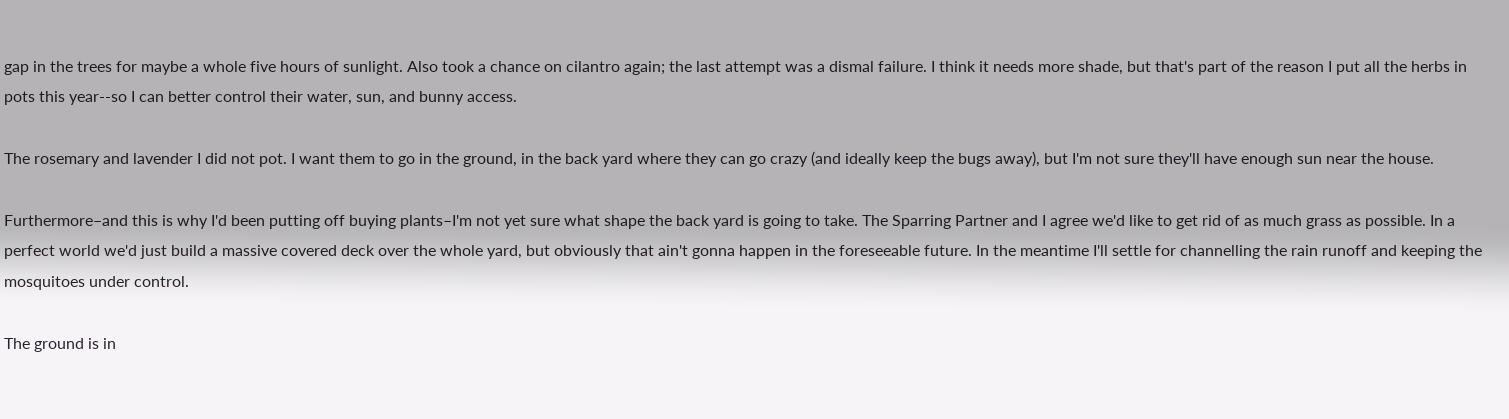gap in the trees for maybe a whole five hours of sunlight. Also took a chance on cilantro again; the last attempt was a dismal failure. I think it needs more shade, but that's part of the reason I put all the herbs in pots this year--so I can better control their water, sun, and bunny access.

The rosemary and lavender I did not pot. I want them to go in the ground, in the back yard where they can go crazy (and ideally keep the bugs away), but I'm not sure they'll have enough sun near the house.

Furthermore–and this is why I'd been putting off buying plants–I'm not yet sure what shape the back yard is going to take. The Sparring Partner and I agree we'd like to get rid of as much grass as possible. In a perfect world we'd just build a massive covered deck over the whole yard, but obviously that ain't gonna happen in the foreseeable future. In the meantime I'll settle for channelling the rain runoff and keeping the mosquitoes under control.

The ground is in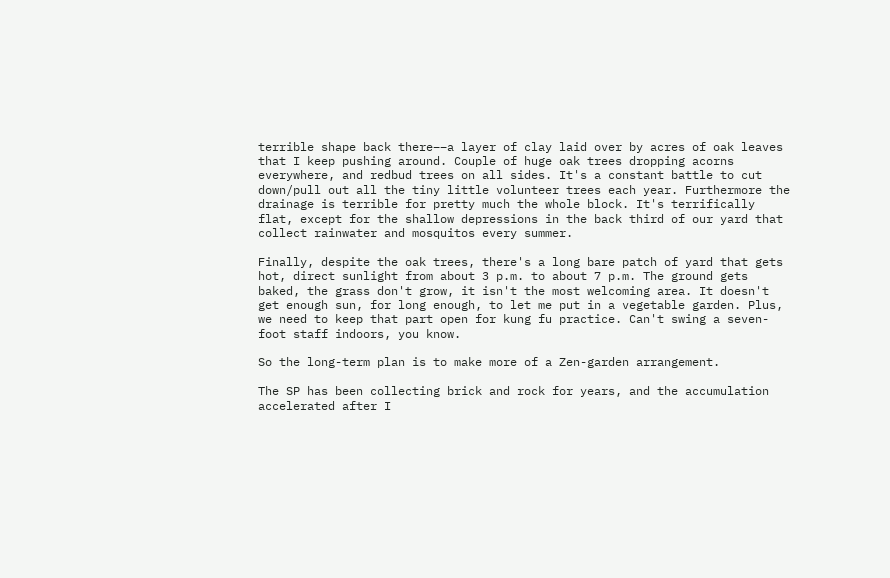terrible shape back there––a layer of clay laid over by acres of oak leaves that I keep pushing around. Couple of huge oak trees dropping acorns everywhere, and redbud trees on all sides. It's a constant battle to cut down/pull out all the tiny little volunteer trees each year. Furthermore the drainage is terrible for pretty much the whole block. It's terrifically flat, except for the shallow depressions in the back third of our yard that collect rainwater and mosquitos every summer.

Finally, despite the oak trees, there's a long bare patch of yard that gets hot, direct sunlight from about 3 p.m. to about 7 p.m. The ground gets baked, the grass don't grow, it isn't the most welcoming area. It doesn't get enough sun, for long enough, to let me put in a vegetable garden. Plus, we need to keep that part open for kung fu practice. Can't swing a seven-foot staff indoors, you know.

So the long-term plan is to make more of a Zen-garden arrangement.

The SP has been collecting brick and rock for years, and the accumulation accelerated after I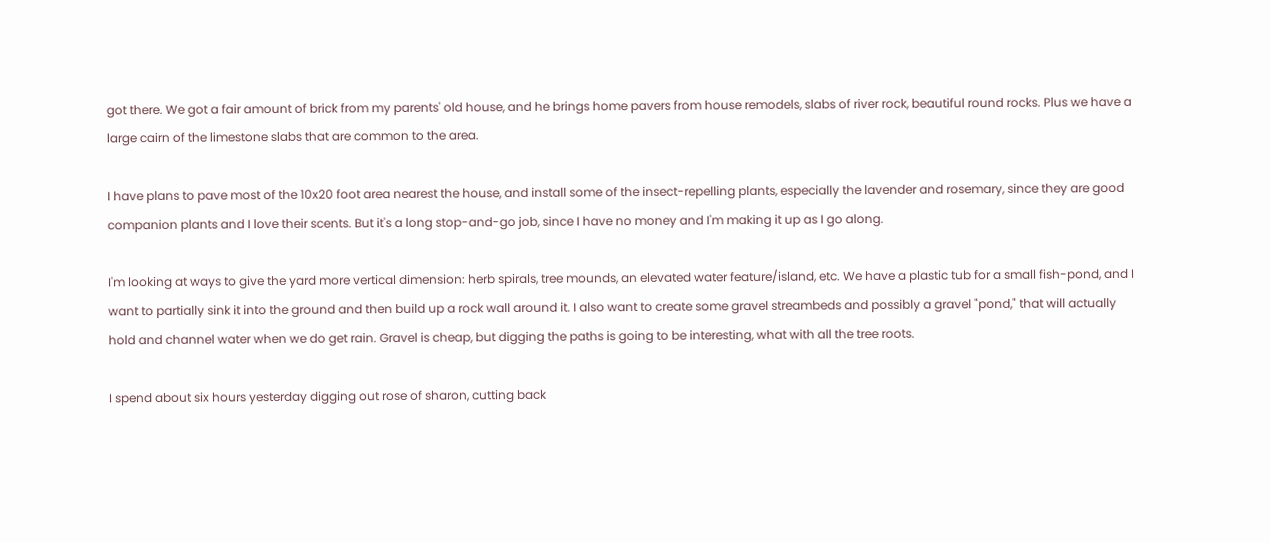got there. We got a fair amount of brick from my parents' old house, and he brings home pavers from house remodels, slabs of river rock, beautiful round rocks. Plus we have a large cairn of the limestone slabs that are common to the area.

I have plans to pave most of the 10x20 foot area nearest the house, and install some of the insect-repelling plants, especially the lavender and rosemary, since they are good companion plants and I love their scents. But it's a long stop-and-go job, since I have no money and I'm making it up as I go along.

I'm looking at ways to give the yard more vertical dimension: herb spirals, tree mounds, an elevated water feature/island, etc. We have a plastic tub for a small fish-pond, and I want to partially sink it into the ground and then build up a rock wall around it. I also want to create some gravel streambeds and possibly a gravel "pond," that will actually hold and channel water when we do get rain. Gravel is cheap, but digging the paths is going to be interesting, what with all the tree roots.

I spend about six hours yesterday digging out rose of sharon, cutting back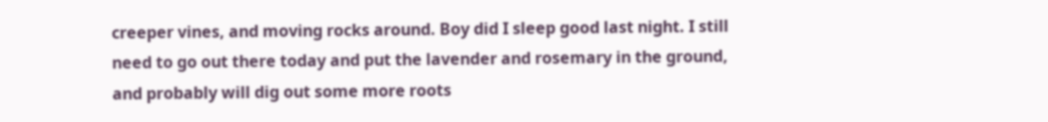creeper vines, and moving rocks around. Boy did I sleep good last night. I still need to go out there today and put the lavender and rosemary in the ground, and probably will dig out some more roots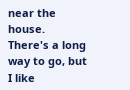near the house. There's a long way to go, but I like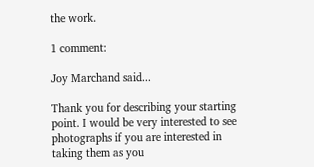the work.

1 comment:

Joy Marchand said...

Thank you for describing your starting point. I would be very interested to see photographs if you are interested in taking them as you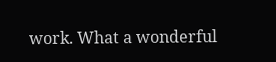work. What a wonderful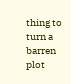thing to turn a barren plot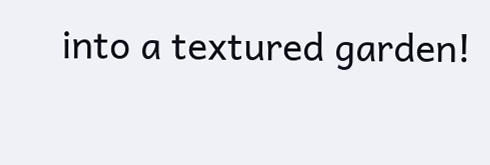into a textured garden!